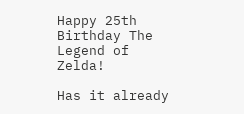Happy 25th Birthday The Legend of Zelda!

Has it already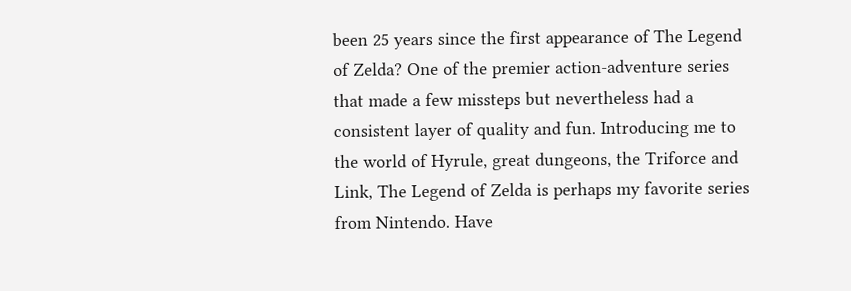been 25 years since the first appearance of The Legend of Zelda? One of the premier action-adventure series that made a few missteps but nevertheless had a consistent layer of quality and fun. Introducing me to the world of Hyrule, great dungeons, the Triforce and Link, The Legend of Zelda is perhaps my favorite series from Nintendo. Have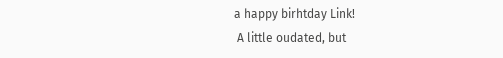a happy birhtday Link!
 A little oudated, but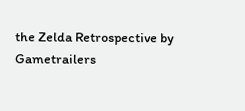the Zelda Retrospective by Gametrailers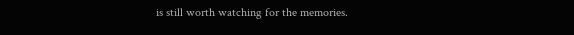is still worth watching for the memories.